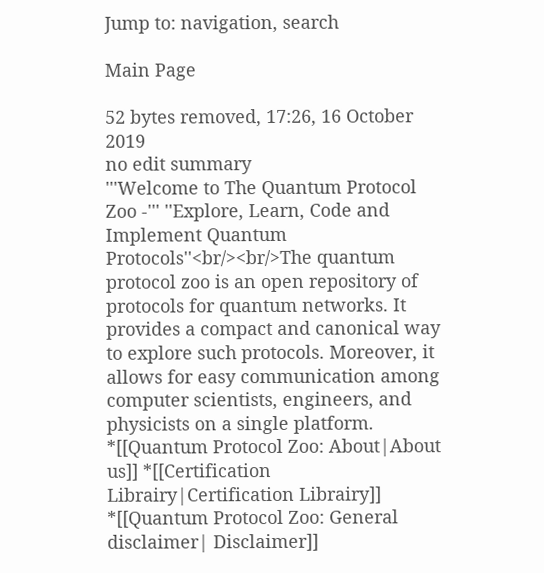Jump to: navigation, search

Main Page

52 bytes removed, 17:26, 16 October 2019
no edit summary
'''Welcome to The Quantum Protocol Zoo -''' ''Explore, Learn, Code and Implement Quantum Protocols''<br/><br/>The quantum protocol zoo is an open repository of protocols for quantum networks. It provides a compact and canonical way to explore such protocols. Moreover, it allows for easy communication among computer scientists, engineers, and physicists on a single platform.
*[[Quantum Protocol Zoo: About|About us]] *[[Certification Librairy|Certification Librairy]]
*[[Quantum Protocol Zoo: General disclaimer| Disclaimer]]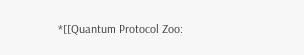*[[Quantum Protocol Zoo: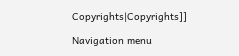Copyrights|Copyrights]]

Navigation menu